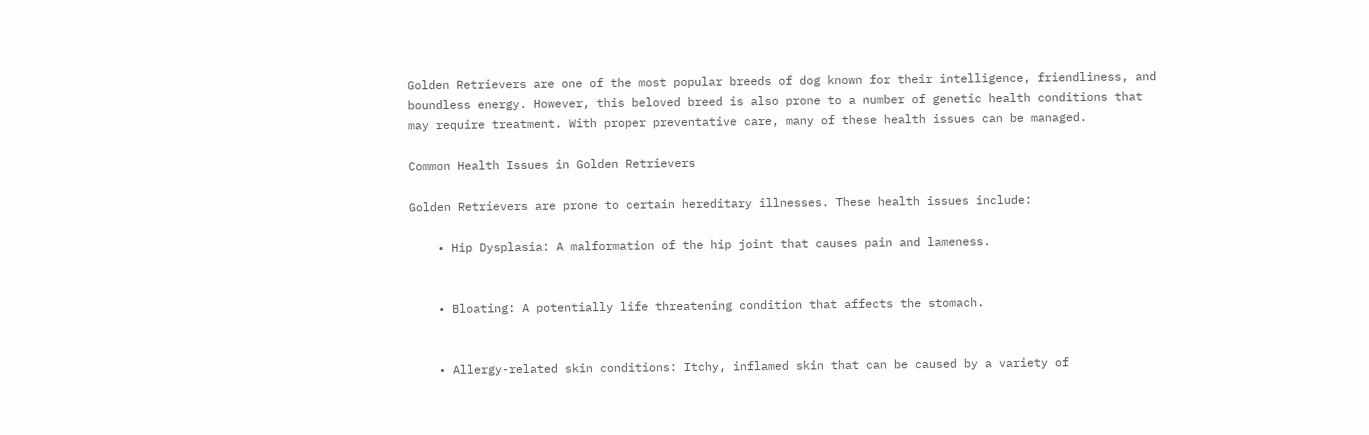Golden Retrievers are one of the most popular breeds of dog known for their intelligence, friendliness, and boundless energy. However, this beloved breed is also prone to a number of genetic health conditions that may require treatment. With proper preventative care, many of these health issues can be managed.

Common Health Issues in Golden Retrievers

Golden Retrievers are prone to certain hereditary illnesses. These health issues include:

    • Hip Dysplasia: A malformation of the hip joint that causes pain and lameness.


    • Bloating: A potentially life threatening condition that affects the stomach.


    • Allergy-related skin conditions: Itchy, inflamed skin that can be caused by a variety of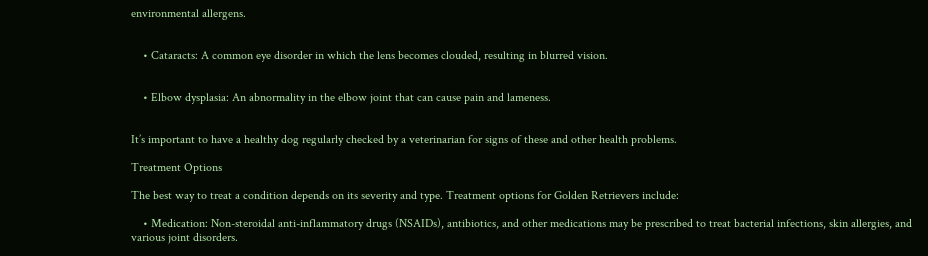environmental allergens.


    • Cataracts: A common eye disorder in which the lens becomes clouded, resulting in blurred vision.


    • Elbow dysplasia: An abnormality in the elbow joint that can cause pain and lameness.


It’s important to have a healthy dog regularly checked by a veterinarian for signs of these and other health problems.

Treatment Options

The best way to treat a condition depends on its severity and type. Treatment options for Golden Retrievers include:

    • Medication: Non-steroidal anti-inflammatory drugs (NSAIDs), antibiotics, and other medications may be prescribed to treat bacterial infections, skin allergies, and various joint disorders.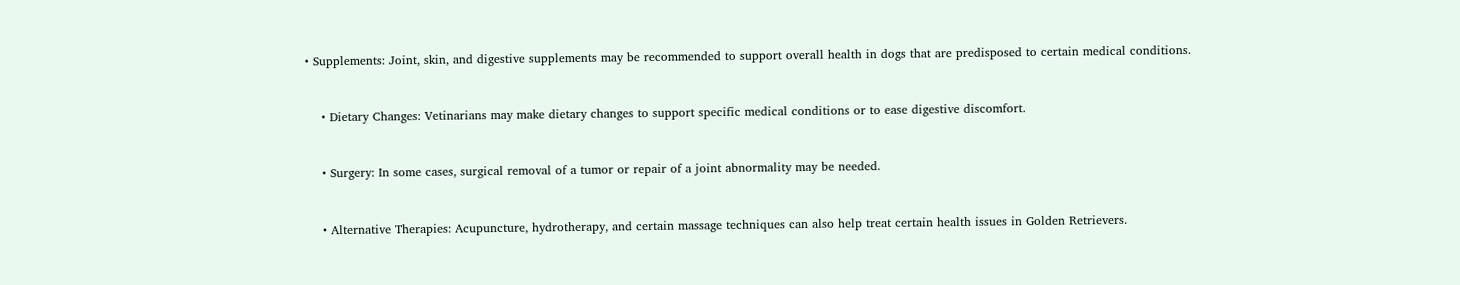• Supplements: Joint, skin, and digestive supplements may be recommended to support overall health in dogs that are predisposed to certain medical conditions.


    • Dietary Changes: Vetinarians may make dietary changes to support specific medical conditions or to ease digestive discomfort.


    • Surgery: In some cases, surgical removal of a tumor or repair of a joint abnormality may be needed.


    • Alternative Therapies: Acupuncture, hydrotherapy, and certain massage techniques can also help treat certain health issues in Golden Retrievers.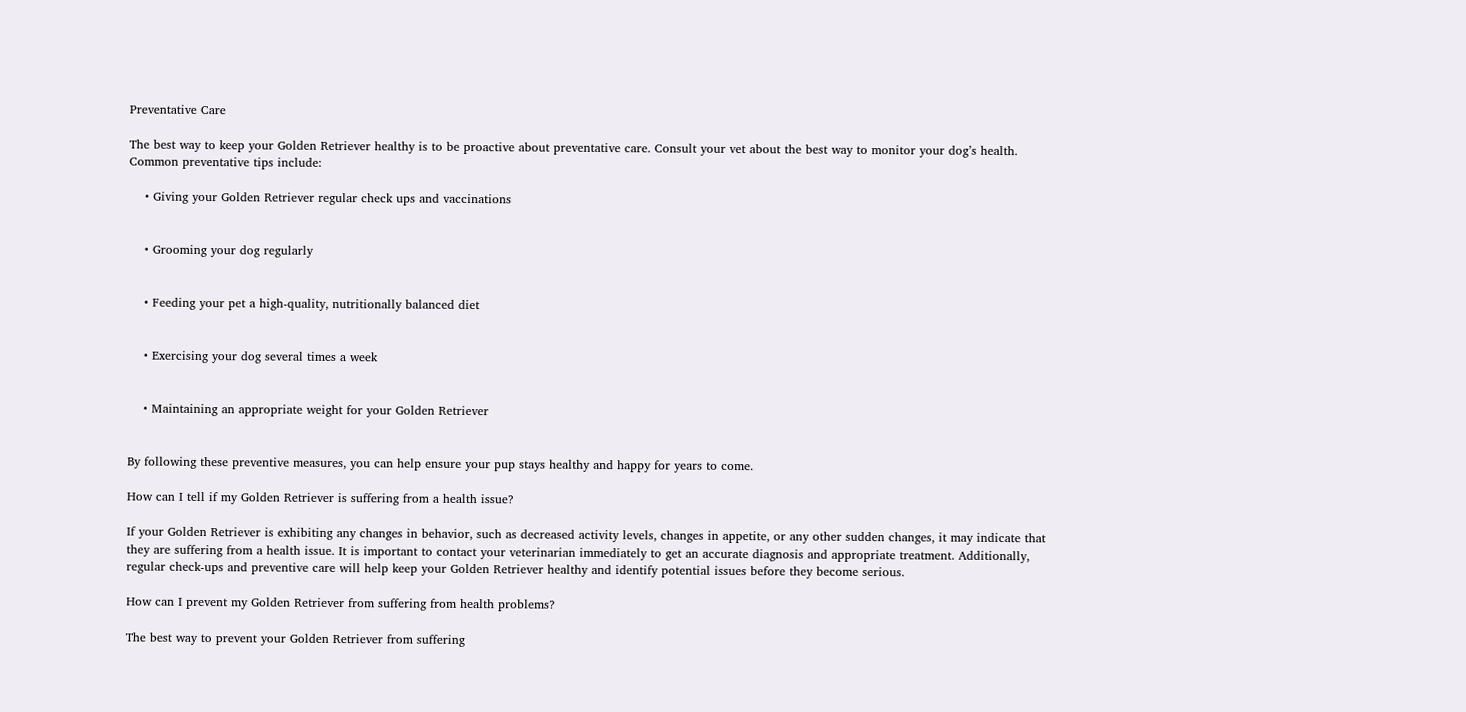Preventative Care

The best way to keep your Golden Retriever healthy is to be proactive about preventative care. Consult your vet about the best way to monitor your dog’s health. Common preventative tips include:

    • Giving your Golden Retriever regular check ups and vaccinations


    • Grooming your dog regularly


    • Feeding your pet a high-quality, nutritionally balanced diet


    • Exercising your dog several times a week


    • Maintaining an appropriate weight for your Golden Retriever


By following these preventive measures, you can help ensure your pup stays healthy and happy for years to come.

How can I tell if my Golden Retriever is suffering from a health issue?

If your Golden Retriever is exhibiting any changes in behavior, such as decreased activity levels, changes in appetite, or any other sudden changes, it may indicate that they are suffering from a health issue. It is important to contact your veterinarian immediately to get an accurate diagnosis and appropriate treatment. Additionally, regular check-ups and preventive care will help keep your Golden Retriever healthy and identify potential issues before they become serious.

How can I prevent my Golden Retriever from suffering from health problems?

The best way to prevent your Golden Retriever from suffering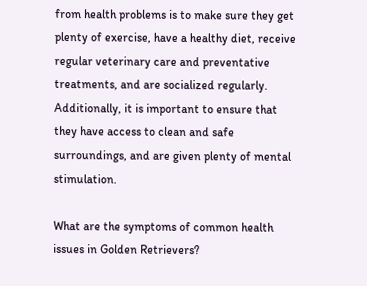from health problems is to make sure they get plenty of exercise, have a healthy diet, receive regular veterinary care and preventative treatments, and are socialized regularly. Additionally, it is important to ensure that they have access to clean and safe surroundings, and are given plenty of mental stimulation.

What are the symptoms of common health issues in Golden Retrievers?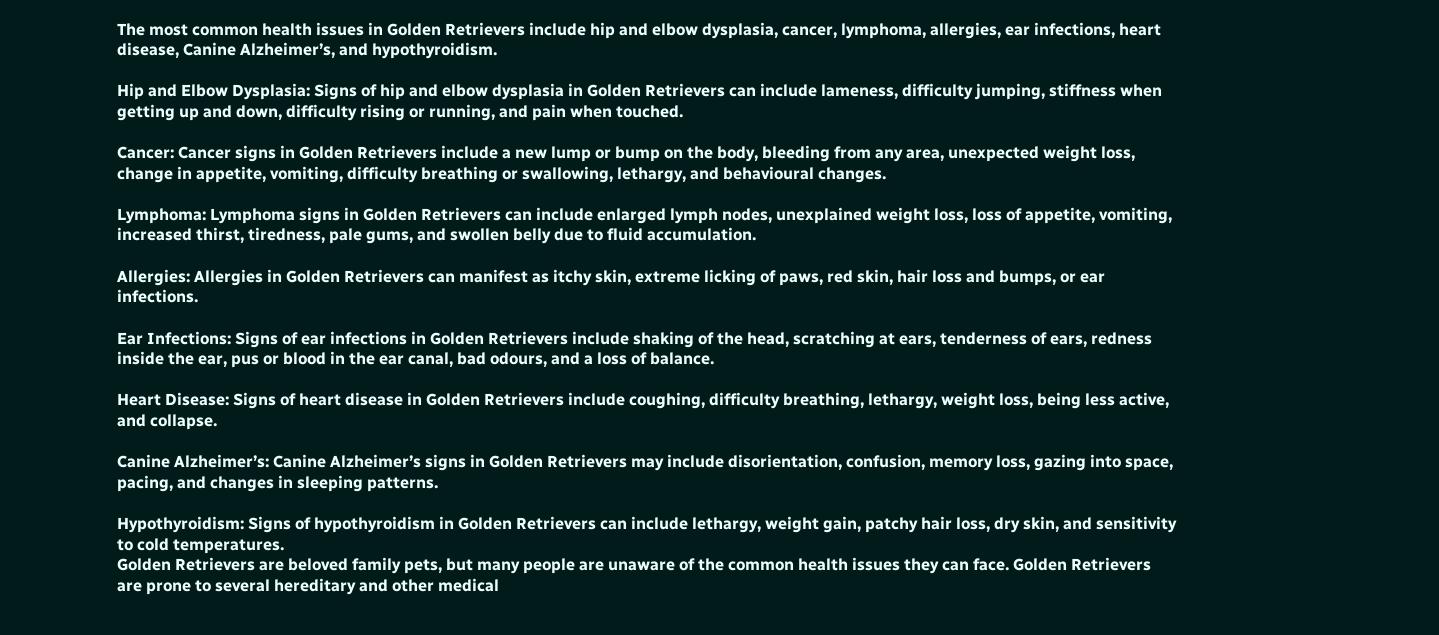The most common health issues in Golden Retrievers include hip and elbow dysplasia, cancer, lymphoma, allergies, ear infections, heart disease, Canine Alzheimer’s, and hypothyroidism.

Hip and Elbow Dysplasia: Signs of hip and elbow dysplasia in Golden Retrievers can include lameness, difficulty jumping, stiffness when getting up and down, difficulty rising or running, and pain when touched.

Cancer: Cancer signs in Golden Retrievers include a new lump or bump on the body, bleeding from any area, unexpected weight loss, change in appetite, vomiting, difficulty breathing or swallowing, lethargy, and behavioural changes.

Lymphoma: Lymphoma signs in Golden Retrievers can include enlarged lymph nodes, unexplained weight loss, loss of appetite, vomiting, increased thirst, tiredness, pale gums, and swollen belly due to fluid accumulation.

Allergies: Allergies in Golden Retrievers can manifest as itchy skin, extreme licking of paws, red skin, hair loss and bumps, or ear infections.

Ear Infections: Signs of ear infections in Golden Retrievers include shaking of the head, scratching at ears, tenderness of ears, redness inside the ear, pus or blood in the ear canal, bad odours, and a loss of balance.

Heart Disease: Signs of heart disease in Golden Retrievers include coughing, difficulty breathing, lethargy, weight loss, being less active, and collapse.

Canine Alzheimer’s: Canine Alzheimer’s signs in Golden Retrievers may include disorientation, confusion, memory loss, gazing into space, pacing, and changes in sleeping patterns.

Hypothyroidism: Signs of hypothyroidism in Golden Retrievers can include lethargy, weight gain, patchy hair loss, dry skin, and sensitivity to cold temperatures.
Golden Retrievers are beloved family pets, but many people are unaware of the common health issues they can face. Golden Retrievers are prone to several hereditary and other medical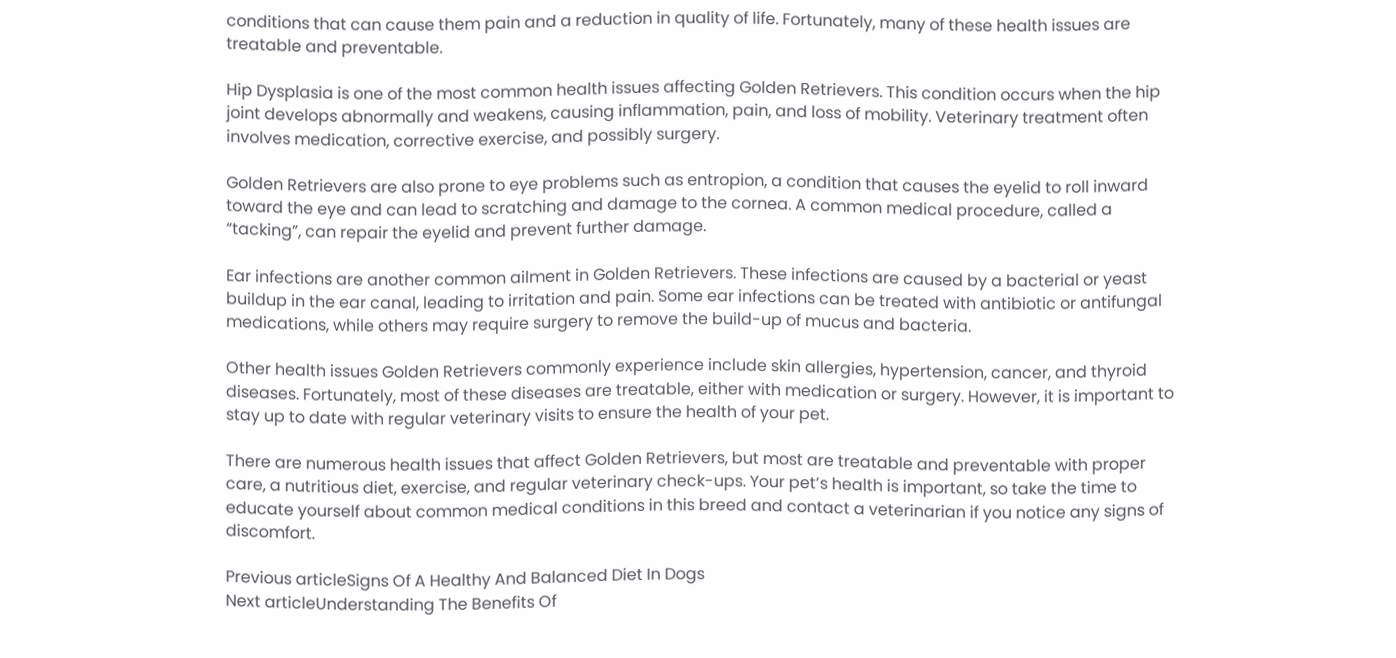conditions that can cause them pain and a reduction in quality of life. Fortunately, many of these health issues are treatable and preventable.

Hip Dysplasia is one of the most common health issues affecting Golden Retrievers. This condition occurs when the hip joint develops abnormally and weakens, causing inflammation, pain, and loss of mobility. Veterinary treatment often involves medication, corrective exercise, and possibly surgery.

Golden Retrievers are also prone to eye problems such as entropion, a condition that causes the eyelid to roll inward toward the eye and can lead to scratching and damage to the cornea. A common medical procedure, called a “tacking”, can repair the eyelid and prevent further damage.

Ear infections are another common ailment in Golden Retrievers. These infections are caused by a bacterial or yeast buildup in the ear canal, leading to irritation and pain. Some ear infections can be treated with antibiotic or antifungal medications, while others may require surgery to remove the build-up of mucus and bacteria.

Other health issues Golden Retrievers commonly experience include skin allergies, hypertension, cancer, and thyroid diseases. Fortunately, most of these diseases are treatable, either with medication or surgery. However, it is important to stay up to date with regular veterinary visits to ensure the health of your pet.

There are numerous health issues that affect Golden Retrievers, but most are treatable and preventable with proper care, a nutritious diet, exercise, and regular veterinary check-ups. Your pet’s health is important, so take the time to educate yourself about common medical conditions in this breed and contact a veterinarian if you notice any signs of discomfort.

Previous articleSigns Of A Healthy And Balanced Diet In Dogs
Next articleUnderstanding The Benefits Of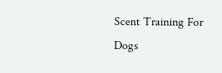Scent Training For Dogs